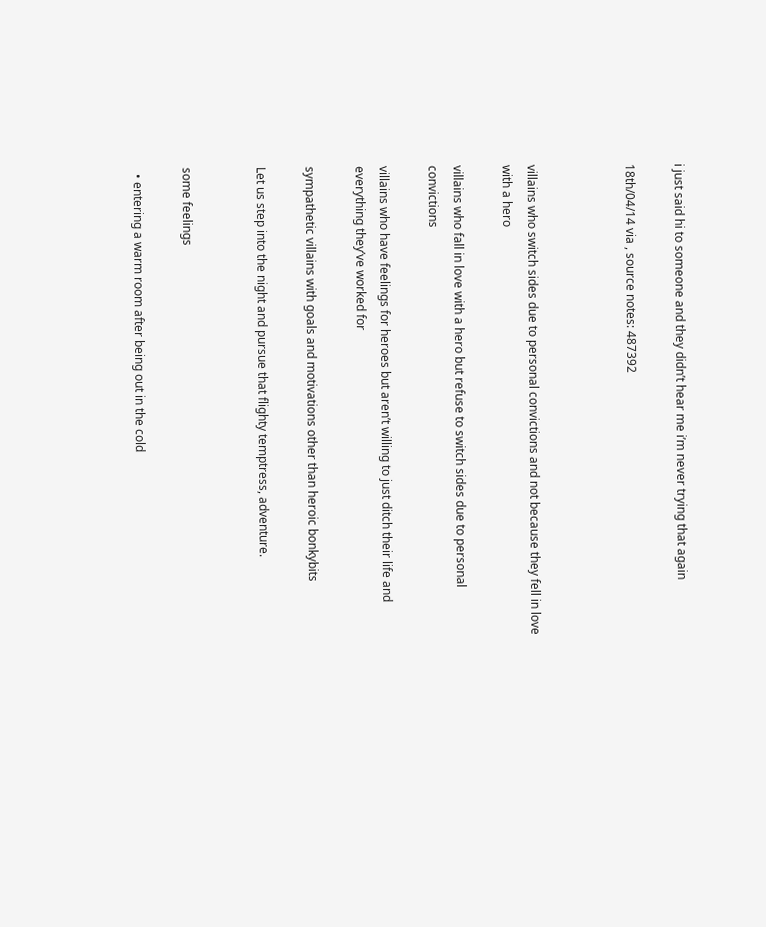i just said hi to someone and they didn’t hear me i’m never trying that again

18th/04/14 via , source notes: 487392



villains who switch sides due to personal convictions and not because they fell in love with a hero

villains who fall in love with a hero but refuse to switch sides due to personal convictions

villains who have feelings for heroes but aren’t willing to just ditch their life and everything they’ve worked for

sympathetic villains with goals and motivations other than heroic bonkybits

Let us step into the night and pursue that flighty temptress, adventure.


some feelings

  • entering a warm room after being out in the cold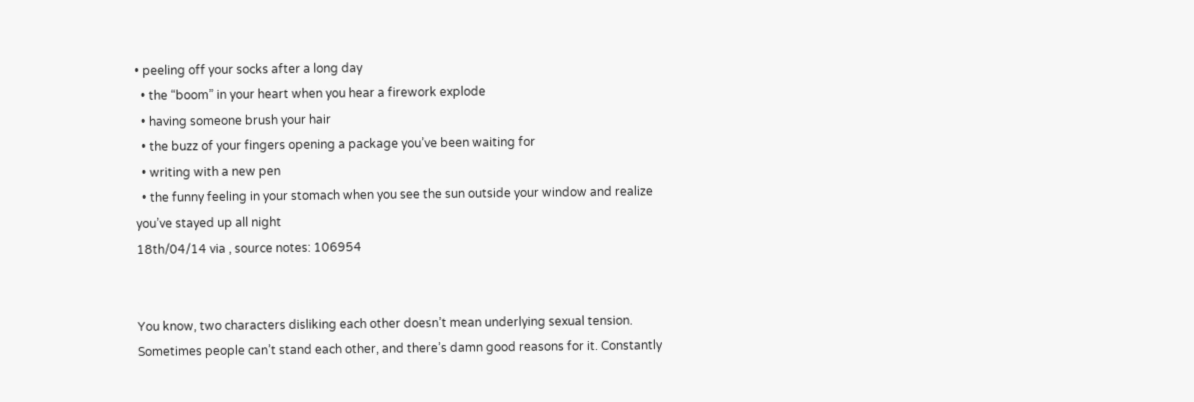• peeling off your socks after a long day
  • the “boom” in your heart when you hear a firework explode
  • having someone brush your hair
  • the buzz of your fingers opening a package you’ve been waiting for
  • writing with a new pen
  • the funny feeling in your stomach when you see the sun outside your window and realize you’ve stayed up all night
18th/04/14 via , source notes: 106954


You know, two characters disliking each other doesn’t mean underlying sexual tension. Sometimes people can’t stand each other, and there’s damn good reasons for it. Constantly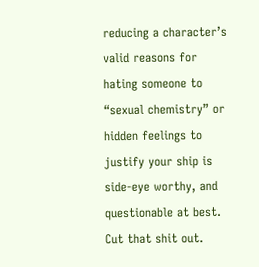reducing a character’s valid reasons for hating someone to “sexual chemistry” or hidden feelings to justify your ship is side-eye worthy, and questionable at best. Cut that shit out.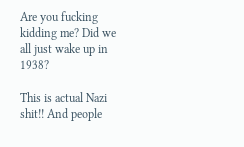Are you fucking kidding me? Did we all just wake up in 1938?

This is actual Nazi shit!! And people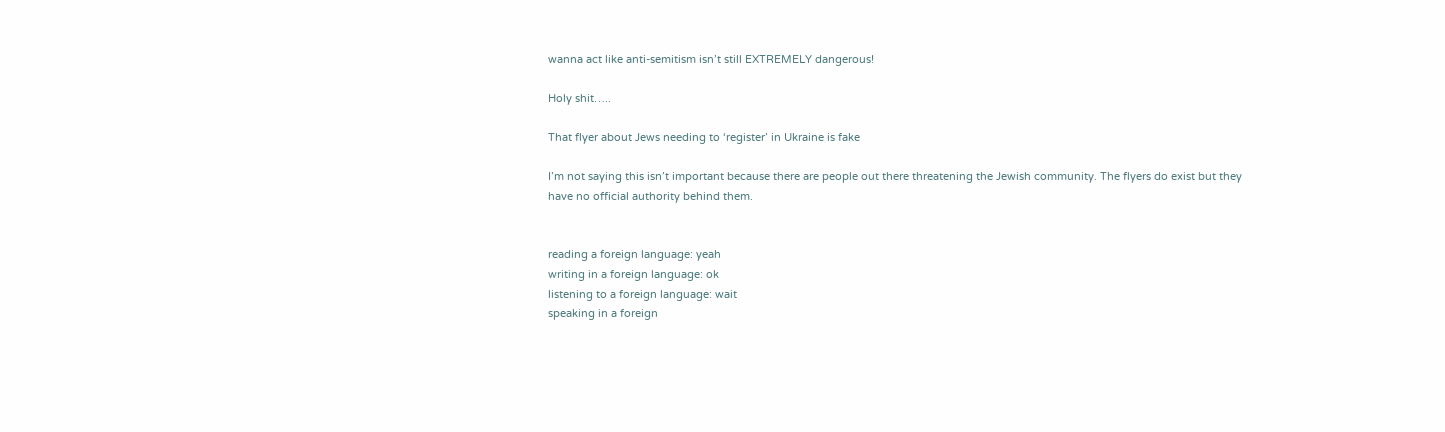wanna act like anti-semitism isn’t still EXTREMELY dangerous!

Holy shit…..

That flyer about Jews needing to ‘register’ in Ukraine is fake

I’m not saying this isn’t important because there are people out there threatening the Jewish community. The flyers do exist but they have no official authority behind them.


reading a foreign language: yeah
writing in a foreign language: ok
listening to a foreign language: wait
speaking in a foreign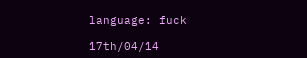language: fuck

17th/04/14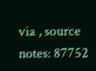via , source notes: 87752